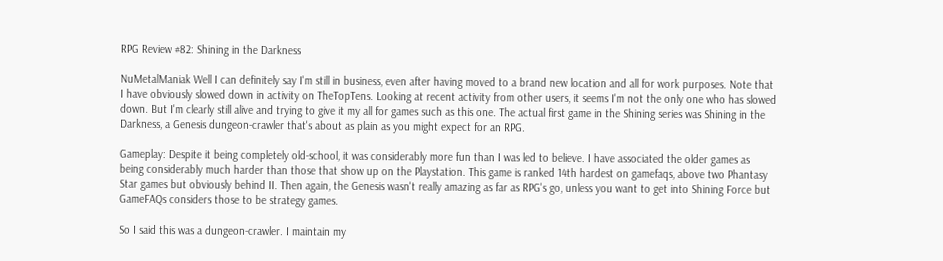RPG Review #82: Shining in the Darkness

NuMetalManiak Well I can definitely say I'm still in business, even after having moved to a brand new location and all for work purposes. Note that I have obviously slowed down in activity on TheTopTens. Looking at recent activity from other users, it seems I'm not the only one who has slowed down. But I'm clearly still alive and trying to give it my all for games such as this one. The actual first game in the Shining series was Shining in the Darkness, a Genesis dungeon-crawler that's about as plain as you might expect for an RPG.

Gameplay: Despite it being completely old-school, it was considerably more fun than I was led to believe. I have associated the older games as being considerably much harder than those that show up on the Playstation. This game is ranked 14th hardest on gamefaqs, above two Phantasy Star games but obviously behind II. Then again, the Genesis wasn't really amazing as far as RPG's go, unless you want to get into Shining Force but GameFAQs considers those to be strategy games.

So I said this was a dungeon-crawler. I maintain my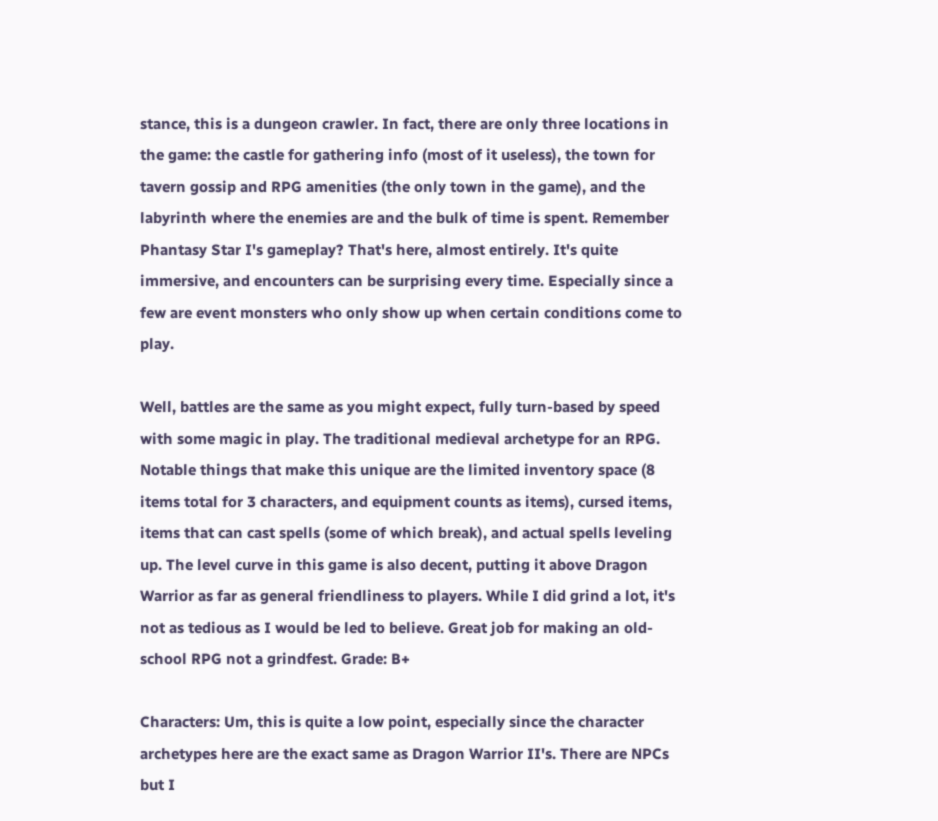stance, this is a dungeon crawler. In fact, there are only three locations in the game: the castle for gathering info (most of it useless), the town for tavern gossip and RPG amenities (the only town in the game), and the labyrinth where the enemies are and the bulk of time is spent. Remember Phantasy Star I's gameplay? That's here, almost entirely. It's quite immersive, and encounters can be surprising every time. Especially since a few are event monsters who only show up when certain conditions come to play.

Well, battles are the same as you might expect, fully turn-based by speed with some magic in play. The traditional medieval archetype for an RPG. Notable things that make this unique are the limited inventory space (8 items total for 3 characters, and equipment counts as items), cursed items, items that can cast spells (some of which break), and actual spells leveling up. The level curve in this game is also decent, putting it above Dragon Warrior as far as general friendliness to players. While I did grind a lot, it's not as tedious as I would be led to believe. Great job for making an old-school RPG not a grindfest. Grade: B+

Characters: Um, this is quite a low point, especially since the character archetypes here are the exact same as Dragon Warrior II's. There are NPCs but I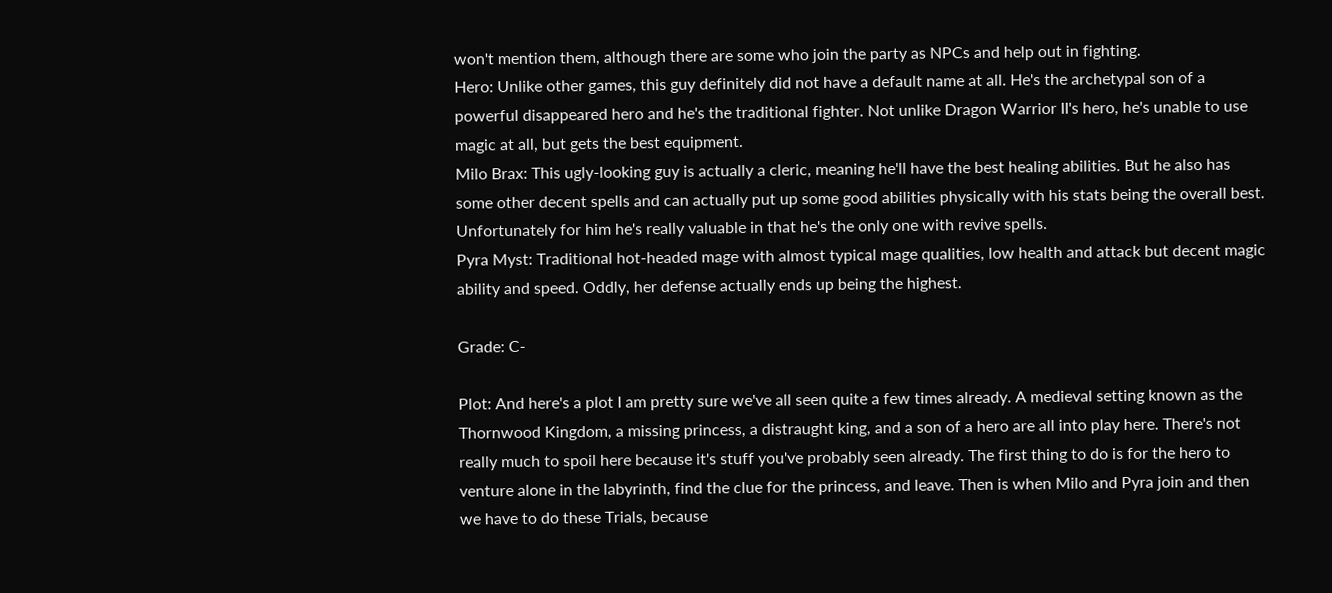won't mention them, although there are some who join the party as NPCs and help out in fighting.
Hero: Unlike other games, this guy definitely did not have a default name at all. He's the archetypal son of a powerful disappeared hero and he's the traditional fighter. Not unlike Dragon Warrior II's hero, he's unable to use magic at all, but gets the best equipment.
Milo Brax: This ugly-looking guy is actually a cleric, meaning he'll have the best healing abilities. But he also has some other decent spells and can actually put up some good abilities physically with his stats being the overall best. Unfortunately for him he's really valuable in that he's the only one with revive spells.
Pyra Myst: Traditional hot-headed mage with almost typical mage qualities, low health and attack but decent magic ability and speed. Oddly, her defense actually ends up being the highest.

Grade: C-

Plot: And here's a plot I am pretty sure we've all seen quite a few times already. A medieval setting known as the Thornwood Kingdom, a missing princess, a distraught king, and a son of a hero are all into play here. There's not really much to spoil here because it's stuff you've probably seen already. The first thing to do is for the hero to venture alone in the labyrinth, find the clue for the princess, and leave. Then is when Milo and Pyra join and then we have to do these Trials, because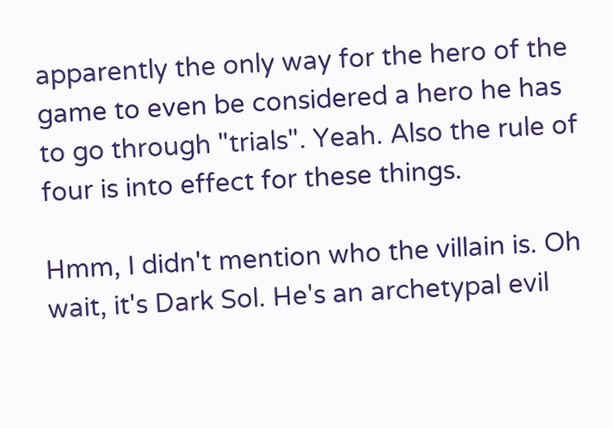apparently the only way for the hero of the game to even be considered a hero he has to go through "trials". Yeah. Also the rule of four is into effect for these things.

Hmm, I didn't mention who the villain is. Oh wait, it's Dark Sol. He's an archetypal evil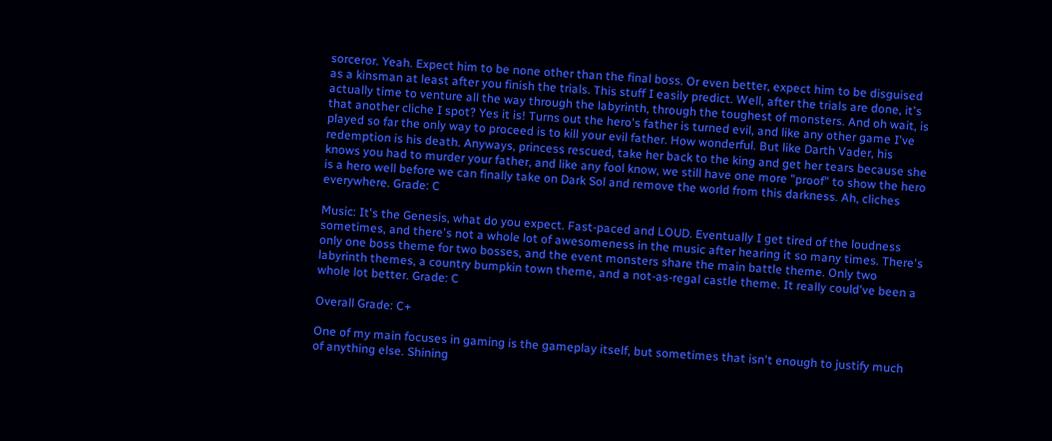sorceror. Yeah. Expect him to be none other than the final boss. Or even better, expect him to be disguised as a kinsman at least after you finish the trials. This stuff I easily predict. Well, after the trials are done, it's actually time to venture all the way through the labyrinth, through the toughest of monsters. And oh wait, is that another cliche I spot? Yes it is! Turns out the hero's father is turned evil, and like any other game I've played so far the only way to proceed is to kill your evil father. How wonderful. But like Darth Vader, his redemption is his death. Anyways, princess rescued, take her back to the king and get her tears because she knows you had to murder your father, and like any fool know, we still have one more "proof" to show the hero is a hero well before we can finally take on Dark Sol and remove the world from this darkness. Ah, cliches everywhere. Grade: C

Music: It's the Genesis, what do you expect. Fast-paced and LOUD. Eventually I get tired of the loudness sometimes, and there's not a whole lot of awesomeness in the music after hearing it so many times. There's only one boss theme for two bosses, and the event monsters share the main battle theme. Only two labyrinth themes, a country bumpkin town theme, and a not-as-regal castle theme. It really could've been a whole lot better. Grade: C

Overall Grade: C+

One of my main focuses in gaming is the gameplay itself, but sometimes that isn't enough to justify much of anything else. Shining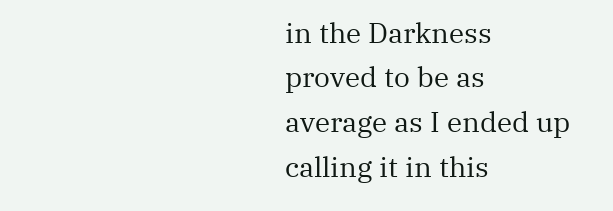in the Darkness proved to be as average as I ended up calling it in this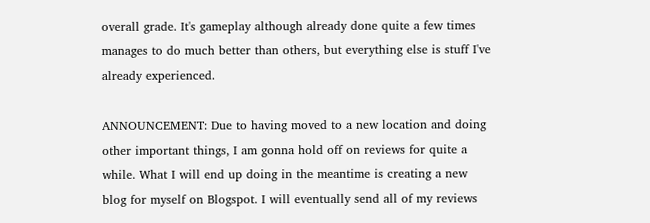overall grade. It's gameplay although already done quite a few times manages to do much better than others, but everything else is stuff I've already experienced.

ANNOUNCEMENT: Due to having moved to a new location and doing other important things, I am gonna hold off on reviews for quite a while. What I will end up doing in the meantime is creating a new blog for myself on Blogspot. I will eventually send all of my reviews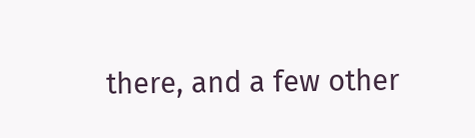there, and a few other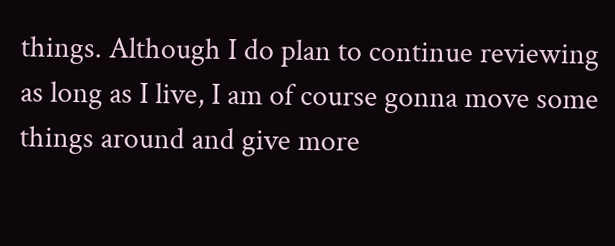things. Although I do plan to continue reviewing as long as I live, I am of course gonna move some things around and give more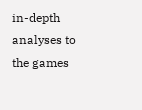in-depth analyses to the games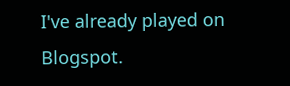I've already played on Blogspot.